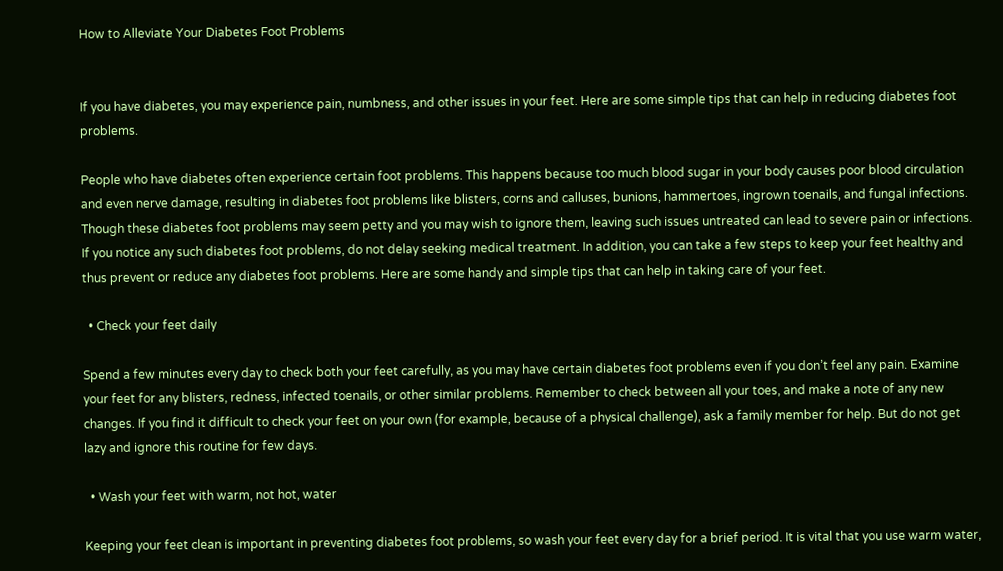How to Alleviate Your Diabetes Foot Problems


If you have diabetes, you may experience pain, numbness, and other issues in your feet. Here are some simple tips that can help in reducing diabetes foot problems.

People who have diabetes often experience certain foot problems. This happens because too much blood sugar in your body causes poor blood circulation and even nerve damage, resulting in diabetes foot problems like blisters, corns and calluses, bunions, hammertoes, ingrown toenails, and fungal infections. Though these diabetes foot problems may seem petty and you may wish to ignore them, leaving such issues untreated can lead to severe pain or infections. If you notice any such diabetes foot problems, do not delay seeking medical treatment. In addition, you can take a few steps to keep your feet healthy and thus prevent or reduce any diabetes foot problems. Here are some handy and simple tips that can help in taking care of your feet.

  • Check your feet daily

Spend a few minutes every day to check both your feet carefully, as you may have certain diabetes foot problems even if you don’t feel any pain. Examine your feet for any blisters, redness, infected toenails, or other similar problems. Remember to check between all your toes, and make a note of any new changes. If you find it difficult to check your feet on your own (for example, because of a physical challenge), ask a family member for help. But do not get lazy and ignore this routine for few days.

  • Wash your feet with warm, not hot, water

Keeping your feet clean is important in preventing diabetes foot problems, so wash your feet every day for a brief period. It is vital that you use warm water,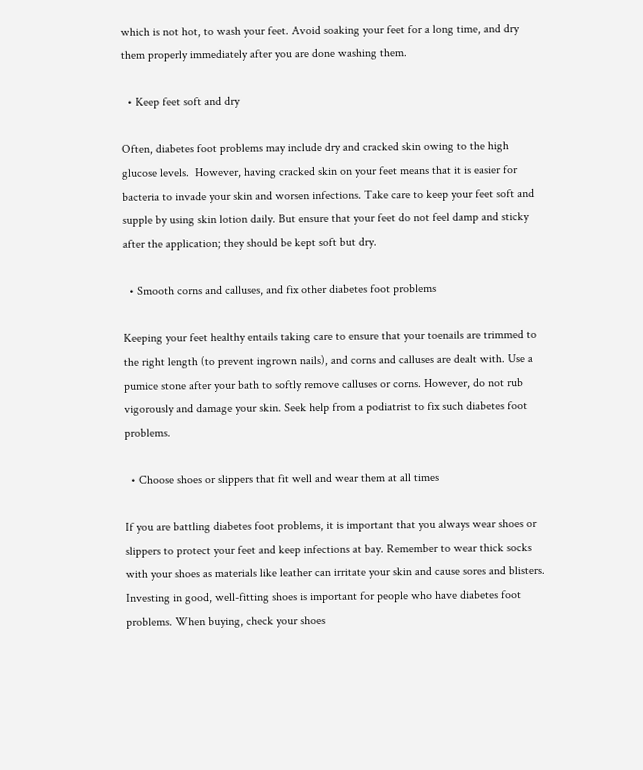which is not hot, to wash your feet. Avoid soaking your feet for a long time, and dry them properly immediately after you are done washing them.

  • Keep feet soft and dry

Often, diabetes foot problems may include dry and cracked skin owing to the high glucose levels.  However, having cracked skin on your feet means that it is easier for bacteria to invade your skin and worsen infections. Take care to keep your feet soft and supple by using skin lotion daily. But ensure that your feet do not feel damp and sticky after the application; they should be kept soft but dry.

  • Smooth corns and calluses, and fix other diabetes foot problems

Keeping your feet healthy entails taking care to ensure that your toenails are trimmed to the right length (to prevent ingrown nails), and corns and calluses are dealt with. Use a pumice stone after your bath to softly remove calluses or corns. However, do not rub vigorously and damage your skin. Seek help from a podiatrist to fix such diabetes foot problems.

  • Choose shoes or slippers that fit well and wear them at all times

If you are battling diabetes foot problems, it is important that you always wear shoes or slippers to protect your feet and keep infections at bay. Remember to wear thick socks with your shoes as materials like leather can irritate your skin and cause sores and blisters. Investing in good, well-fitting shoes is important for people who have diabetes foot problems. When buying, check your shoes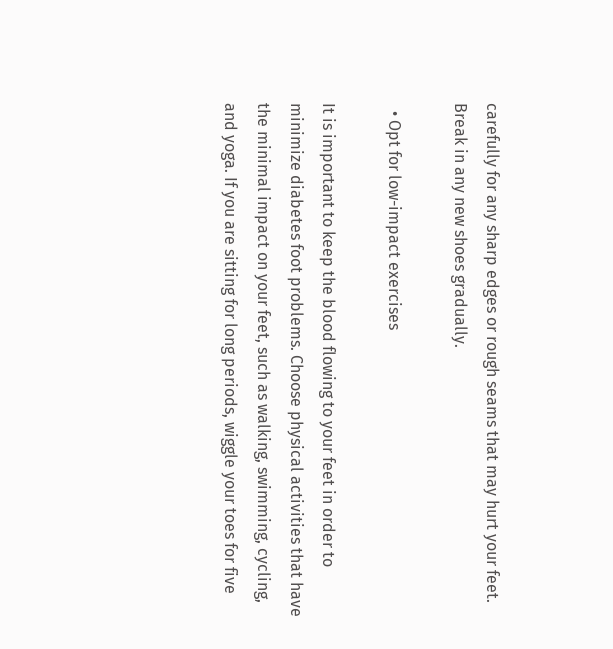carefully for any sharp edges or rough seams that may hurt your feet. Break in any new shoes gradually.

  • Opt for low-impact exercises

It is important to keep the blood flowing to your feet in order to minimize diabetes foot problems. Choose physical activities that have the minimal impact on your feet, such as walking, swimming, cycling, and yoga. If you are sitting for long periods, wiggle your toes for five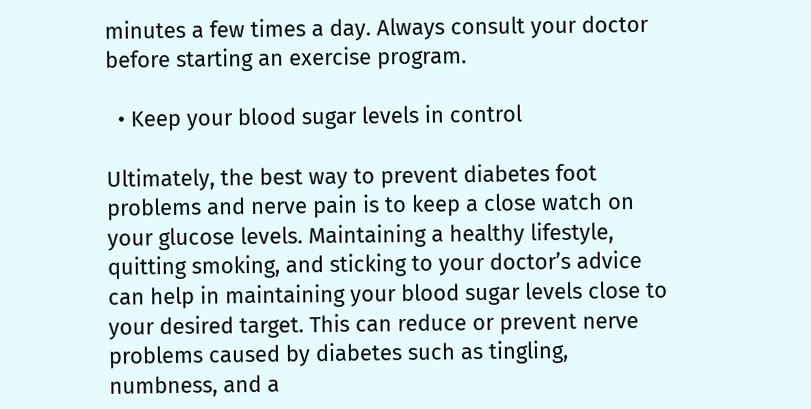minutes a few times a day. Always consult your doctor before starting an exercise program.

  • Keep your blood sugar levels in control

Ultimately, the best way to prevent diabetes foot problems and nerve pain is to keep a close watch on your glucose levels. Maintaining a healthy lifestyle, quitting smoking, and sticking to your doctor’s advice can help in maintaining your blood sugar levels close to your desired target. This can reduce or prevent nerve problems caused by diabetes such as tingling, numbness, and a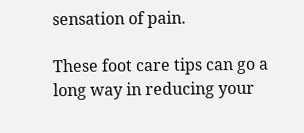sensation of pain.

These foot care tips can go a long way in reducing your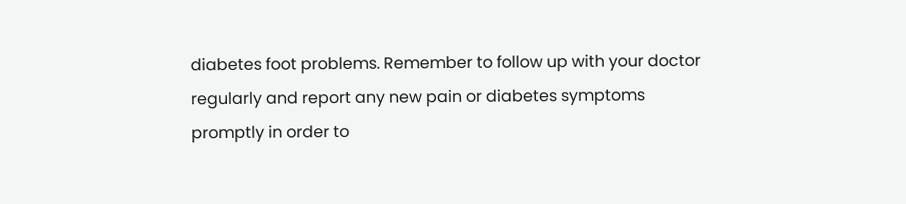diabetes foot problems. Remember to follow up with your doctor regularly and report any new pain or diabetes symptoms promptly in order to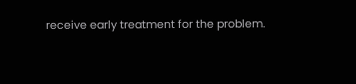receive early treatment for the problem.